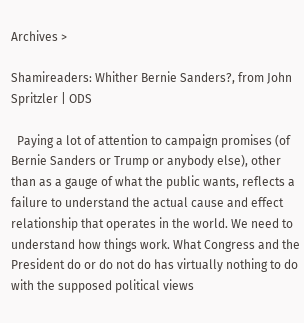Archives >

Shamireaders: Whither Bernie Sanders?, from John Spritzler | ODS

  Paying a lot of attention to campaign promises (of Bernie Sanders or Trump or anybody else), other than as a gauge of what the public wants, reflects a failure to understand the actual cause and effect relationship that operates in the world. We need to understand how things work. What Congress and the President do or do not do has virtually nothing to do with the supposed political views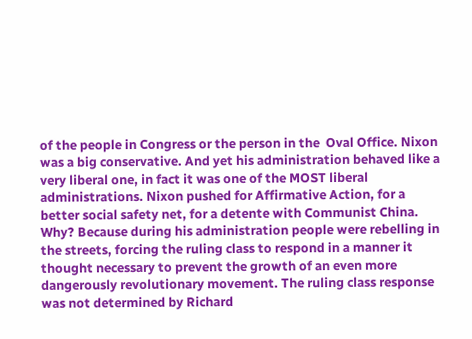of the people in Congress or the person in the  Oval Office. Nixon was a big conservative. And yet his administration behaved like a very liberal one, in fact it was one of the MOST liberal administrations. Nixon pushed for Affirmative Action, for a better social safety net, for a detente with Communist China. Why? Because during his administration people were rebelling in the streets, forcing the ruling class to respond in a manner it thought necessary to prevent the growth of an even more dangerously revolutionary movement. The ruling class response was not determined by Richard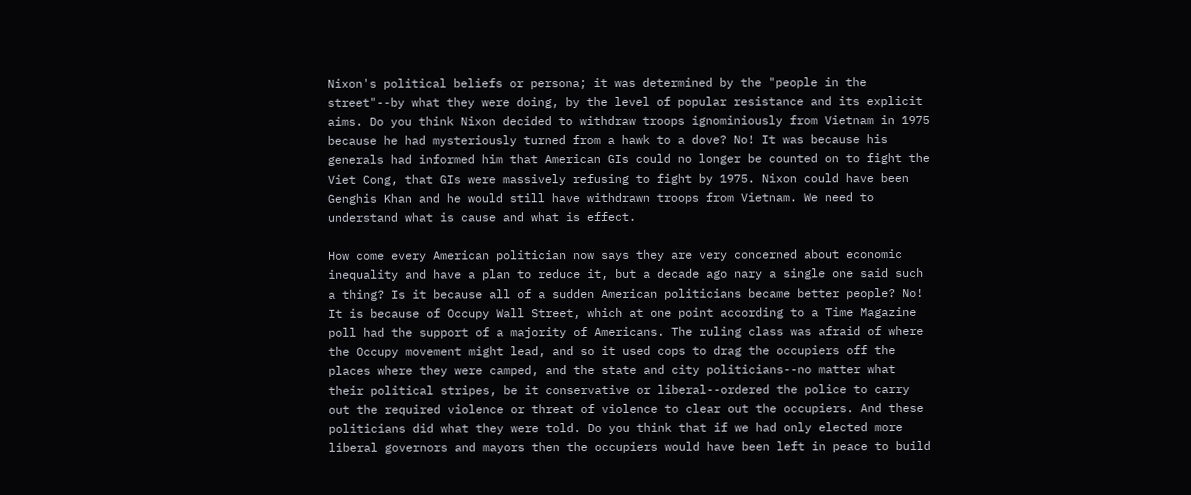Nixon's political beliefs or persona; it was determined by the "people in the street"--by what they were doing, by the level of popular resistance and its explicit aims. Do you think Nixon decided to withdraw troops ignominiously from Vietnam in 1975 because he had mysteriously turned from a hawk to a dove? No! It was because his generals had informed him that American GIs could no longer be counted on to fight the Viet Cong, that GIs were massively refusing to fight by 1975. Nixon could have been Genghis Khan and he would still have withdrawn troops from Vietnam. We need to understand what is cause and what is effect.

How come every American politician now says they are very concerned about economic inequality and have a plan to reduce it, but a decade ago nary a single one said such a thing? Is it because all of a sudden American politicians became better people? No! It is because of Occupy Wall Street, which at one point according to a Time Magazine poll had the support of a majority of Americans. The ruling class was afraid of where the Occupy movement might lead, and so it used cops to drag the occupiers off the places where they were camped, and the state and city politicians--no matter what their political stripes, be it conservative or liberal--ordered the police to carry out the required violence or threat of violence to clear out the occupiers. And these politicians did what they were told. Do you think that if we had only elected more liberal governors and mayors then the occupiers would have been left in peace to build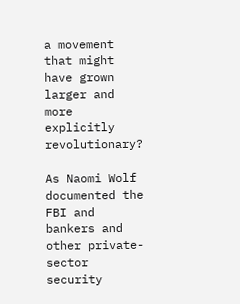a movement that might have grown larger and more explicitly revolutionary?

As Naomi Wolf documented the FBI and bankers and other private-sector security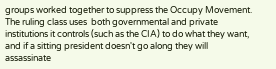groups worked together to suppress the Occupy Movement. The ruling class uses  both governmental and private institutions it controls (such as the CIA) to do what they want, and if a sitting president doesn't go along they will assassinate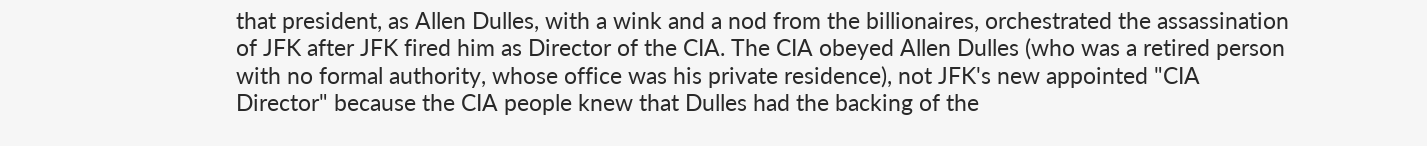that president, as Allen Dulles, with a wink and a nod from the billionaires, orchestrated the assassination of JFK after JFK fired him as Director of the CIA. The CIA obeyed Allen Dulles (who was a retired person with no formal authority, whose office was his private residence), not JFK's new appointed "CIA Director" because the CIA people knew that Dulles had the backing of the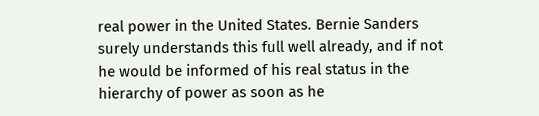real power in the United States. Bernie Sanders surely understands this full well already, and if not he would be informed of his real status in the hierarchy of power as soon as he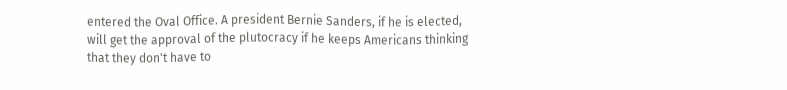entered the Oval Office. A president Bernie Sanders, if he is elected, will get the approval of the plutocracy if he keeps Americans thinking that they don't have to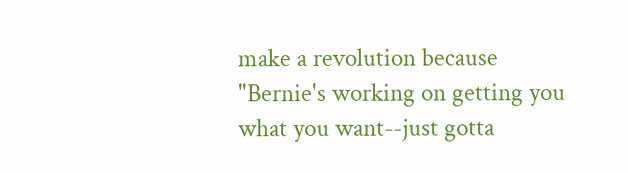make a revolution because "Bernie's working on getting you what you want--just gotta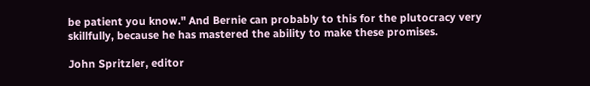be patient you know." And Bernie can probably to this for the plutocracy very skillfully, because he has mastered the ability to make these promises.

John Spritzler, editor